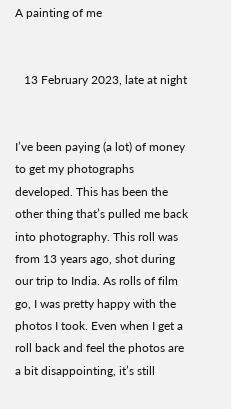A painting of me


   13 February 2023, late at night


I’ve been paying (a lot) of money to get my photographs developed. This has been the other thing that’s pulled me back into photography. This roll was from 13 years ago, shot during our trip to India. As rolls of film go, I was pretty happy with the photos I took. Even when I get a roll back and feel the photos are a bit disappointing, it’s still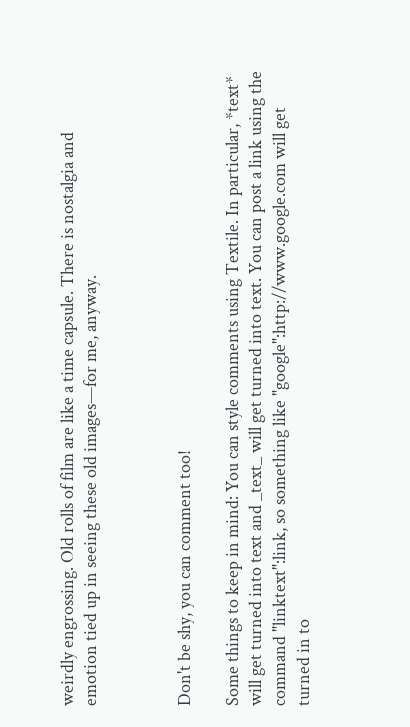weirdly engrossing. Old rolls of film are like a time capsule. There is nostalgia and emotion tied up in seeing these old images—for me, anyway.



Don't be shy, you can comment too!

Some things to keep in mind: You can style comments using Textile. In particular, *text* will get turned into text and _text_ will get turned into text. You can post a link using the command "linktext":link, so something like "google":http://www.google.com will get turned in to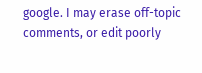google. I may erase off-topic comments, or edit poorly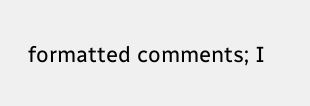formatted comments; I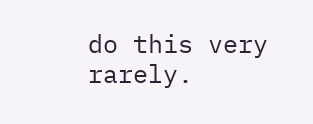do this very rarely.